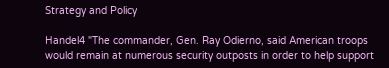Strategy and Policy

Handel4 "The commander, Gen. Ray Odierno, said American troops would remain at numerous security outposts in order to help support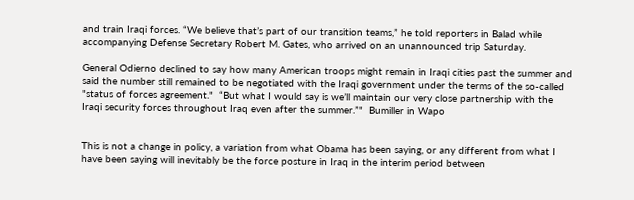and train Iraqi forces. “We believe that’s part of our transition teams,” he told reporters in Balad while accompanying Defense Secretary Robert M. Gates, who arrived on an unannounced trip Saturday.

General Odierno declined to say how many American troops might remain in Iraqi cities past the summer and said the number still remained to be negotiated with the Iraqi government under the terms of the so-called "status of forces agreement."  “But what I would say is we’ll maintain our very close partnership with the Iraqi security forces throughout Iraq even after the summer.”"  Bumiller in Wapo


This is not a change in policy, a variation from what Obama has been saying, or any different from what I have been saying will inevitably be the force posture in Iraq in the interim period between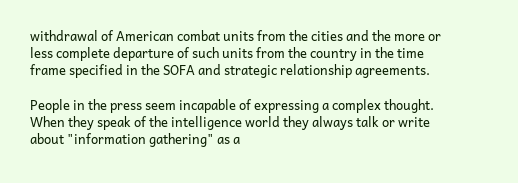withdrawal of American combat units from the cities and the more or less complete departure of such units from the country in the time frame specified in the SOFA and strategic relationship agreements.

People in the press seem incapable of expressing a complex thought.  When they speak of the intelligence world they always talk or write about "information gathering" as a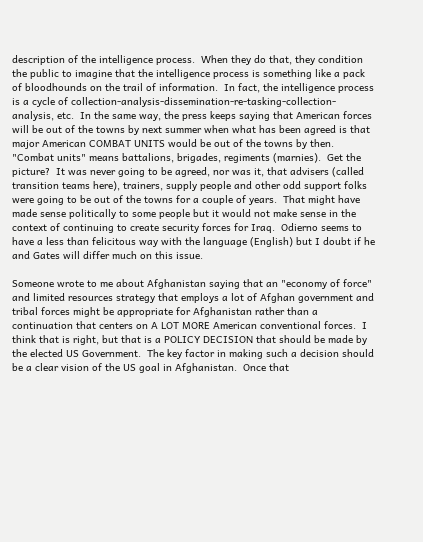description of the intelligence process.  When they do that, they condition the public to imagine that the intelligence process is something like a pack of bloodhounds on the trail of information.  In fact, the intelligence process is a cycle of collection-analysis-dissemination-re-tasking-collection-analysis, etc.  In the same way, the press keeps saying that American forces will be out of the towns by next summer when what has been agreed is that major American COMBAT UNITS would be out of the towns by then.  "Combat units" means battalions, brigades, regiments (marnies).  Get the picture?  It was never going to be agreed, nor was it, that advisers (called transition teams here), trainers, supply people and other odd support folks were going to be out of the towns for a couple of years.  That might have made sense politically to some people but it would not make sense in the context of continuing to create security forces for Iraq.  Odierno seems to have a less than felicitous way with the language (English) but I doubt if he and Gates will differ much on this issue.

Someone wrote to me about Afghanistan saying that an "economy of force" and limited resources strategy that employs a lot of Afghan government and tribal forces might be appropriate for Afghanistan rather than a continuation that centers on A LOT MORE American conventional forces.  I think that is right, but that is a POLICY DECISION that should be made by the elected US Government.  The key factor in making such a decision should be a clear vision of the US goal in Afghanistan.  Once that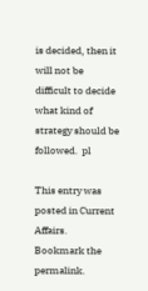is decided, then it will not be difficult to decide what kind of strategy should be followed.  pl

This entry was posted in Current Affairs. Bookmark the permalink.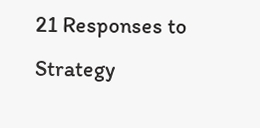21 Responses to Strategy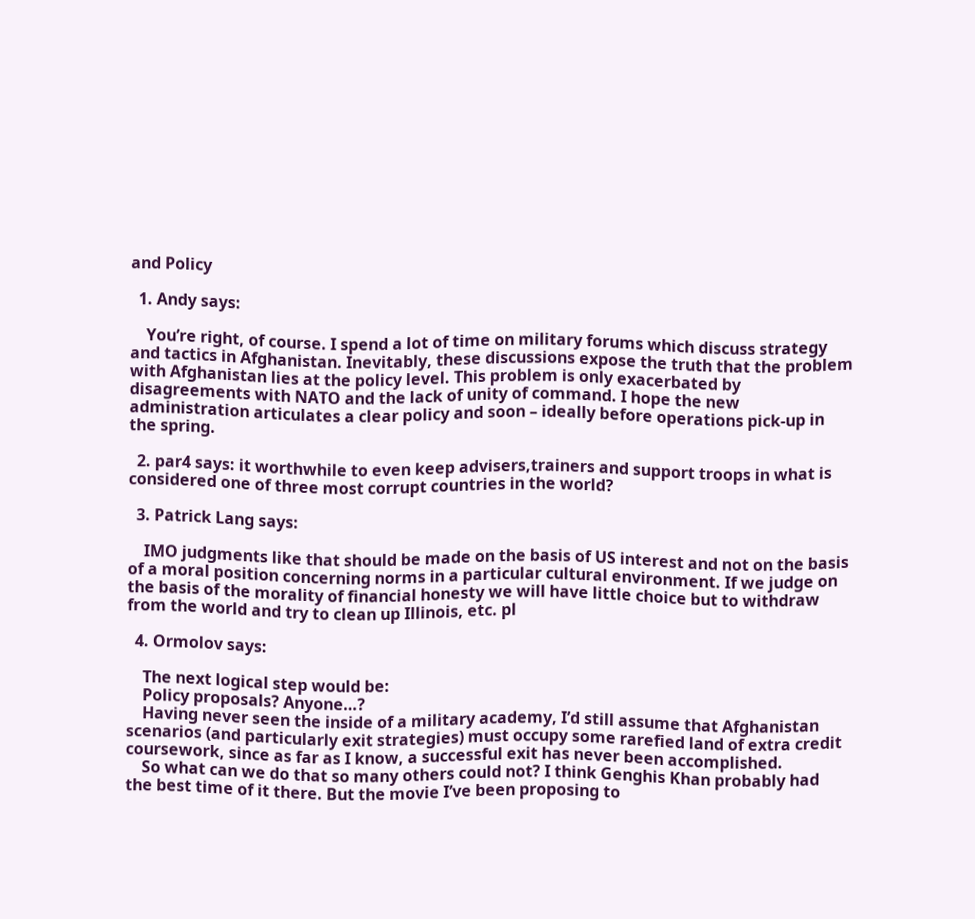and Policy

  1. Andy says:

    You’re right, of course. I spend a lot of time on military forums which discuss strategy and tactics in Afghanistan. Inevitably, these discussions expose the truth that the problem with Afghanistan lies at the policy level. This problem is only exacerbated by disagreements with NATO and the lack of unity of command. I hope the new administration articulates a clear policy and soon – ideally before operations pick-up in the spring.

  2. par4 says: it worthwhile to even keep advisers,trainers and support troops in what is considered one of three most corrupt countries in the world?

  3. Patrick Lang says:

    IMO judgments like that should be made on the basis of US interest and not on the basis of a moral position concerning norms in a particular cultural environment. If we judge on the basis of the morality of financial honesty we will have little choice but to withdraw from the world and try to clean up Illinois, etc. pl

  4. Ormolov says:

    The next logical step would be:
    Policy proposals? Anyone…?
    Having never seen the inside of a military academy, I’d still assume that Afghanistan scenarios (and particularly exit strategies) must occupy some rarefied land of extra credit coursework, since as far as I know, a successful exit has never been accomplished.
    So what can we do that so many others could not? I think Genghis Khan probably had the best time of it there. But the movie I’ve been proposing to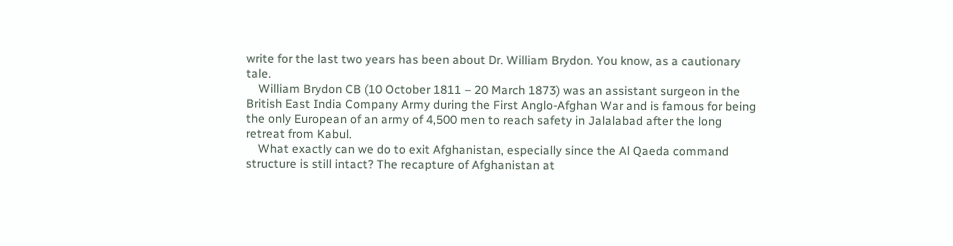write for the last two years has been about Dr. William Brydon. You know, as a cautionary tale.
    William Brydon CB (10 October 1811 – 20 March 1873) was an assistant surgeon in the British East India Company Army during the First Anglo-Afghan War and is famous for being the only European of an army of 4,500 men to reach safety in Jalalabad after the long retreat from Kabul.
    What exactly can we do to exit Afghanistan, especially since the Al Qaeda command structure is still intact? The recapture of Afghanistan at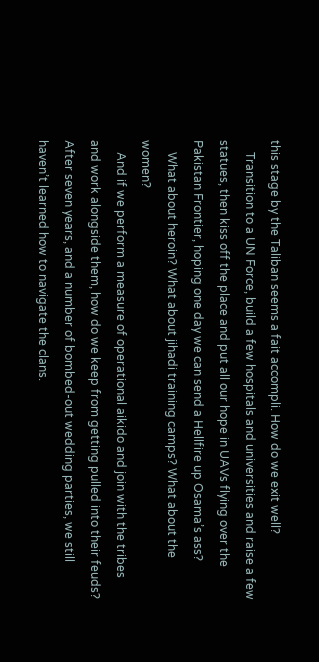this stage by the Taliban seems a fait accompli. How do we exit well?
    Transition to a UN Force, build a few hospitals and universities and raise a few statues, then kiss off the place and put all our hope in UAVs flying over the Pakistan Frontier, hoping one day we can send a Hellfire up Osama’s ass?
    What about heroin? What about jihadi training camps? What about the women?
    And if we perform a measure of operational aikido and join with the tribes and work alongside them, how do we keep from getting pulled into their feuds? After seven years, and a number of bombed-out wedding parties, we still haven’t learned how to navigate the clans.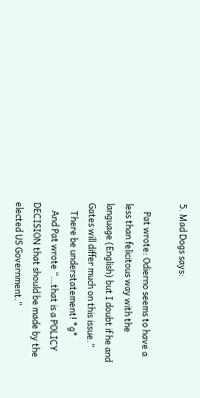5. Mad Dogs says:

    Pat wrote: Odierno seems to have a less than felicitous way with the language (English) but I doubt if he and Gates will differ much on this issue.”
    There be understatement! *g*
    And Pat wrote “…that is a POLICY DECISION that should be made by the elected US Government.”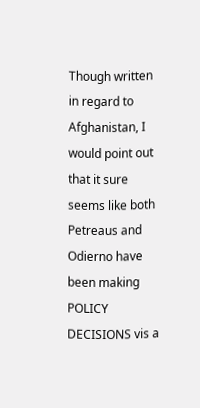Though written in regard to Afghanistan, I would point out that it sure seems like both Petreaus and Odierno have been making POLICY DECISIONS vis a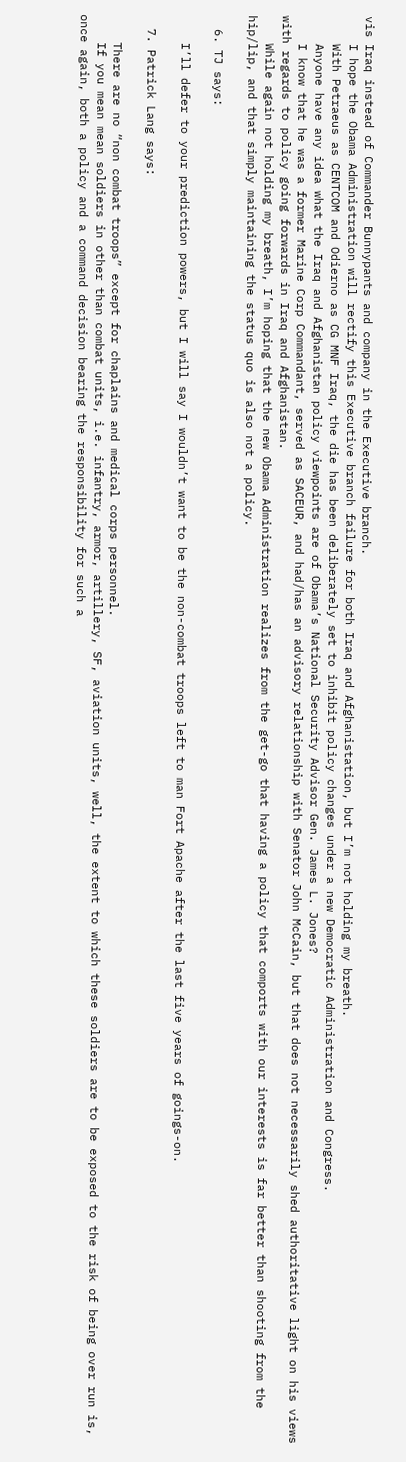vis Iraq instead of Commander Bunnypants and company in the Executive branch.
    I hope the Obama Administration will rectify this Executive branch failure for both Iraq and Afghanistation, but I’m not holding my breath.
    With Petraeus as CENTCOM and Odierno as CG MNF Iraq, the die has been deliberately set to inhibit policy changes under a new Democratic Administration and Congress.
    Anyone have any idea what the Iraq and Afghanistan policy viewpoints are of Obama’s National Security Advisor Gen. James L. Jones?
    I know that he was a former Marine Corp Commandant, served as SACEUR, and had/has an advisory relationship with Senator John McCain, but that does not necessarily shed authoritative light on his views with regards to policy going forwards in Iraq and Afghanistan.
    While again not holding my breath, I’m hoping that the new Obama Administration realizes from the get-go that having a policy that comports with our interests is far better than shooting from the hip/lip, and that simply maintaining the status quo is also not a policy.

  6. TJ says:

    I’ll defer to your prediction powers, but I will say I wouldn’t want to be the non-combat troops left to man Fort Apache after the last five years of goings-on.

  7. Patrick Lang says:

    There are no “non combat troops” except for chaplains and medical corps personnel.
    If you mean mean soldiers in other than combat units, i.e. infantry, armor, artillery, SF, aviation units, well, the extent to which these soldiers are to be exposed to the risk of being over run is, once again, both a policy and a command decision bearing the responsibility for such a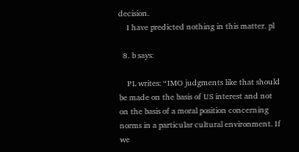decision.
    I have predicted nothing in this matter. pl

  8. b says:

    PL writes: “IMO judgments like that should be made on the basis of US interest and not on the basis of a moral position concerning norms in a particular cultural environment. If we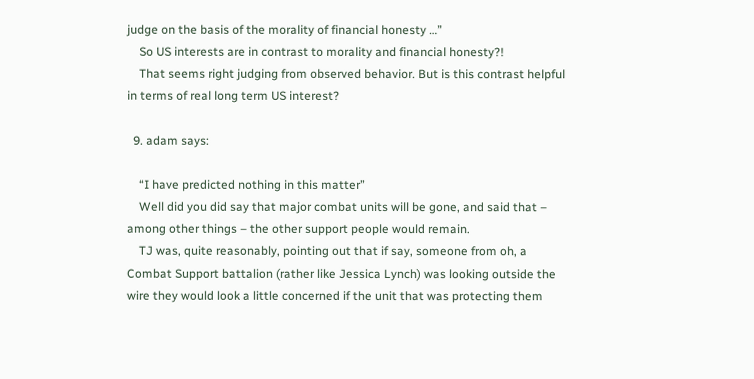judge on the basis of the morality of financial honesty …”
    So US interests are in contrast to morality and financial honesty?!
    That seems right judging from observed behavior. But is this contrast helpful in terms of real long term US interest?

  9. adam says:

    “I have predicted nothing in this matter”
    Well did you did say that major combat units will be gone, and said that – among other things – the other support people would remain.
    TJ was, quite reasonably, pointing out that if say, someone from oh, a Combat Support battalion (rather like Jessica Lynch) was looking outside the wire they would look a little concerned if the unit that was protecting them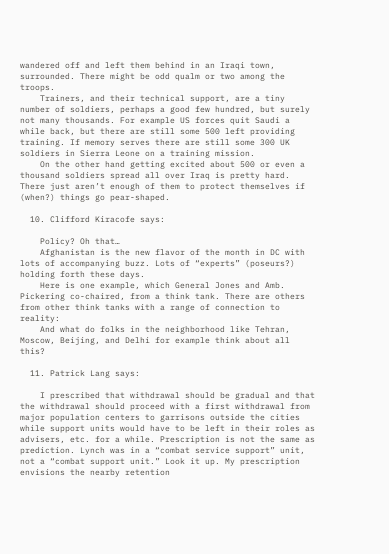wandered off and left them behind in an Iraqi town, surrounded. There might be odd qualm or two among the troops.
    Trainers, and their technical support, are a tiny number of soldiers, perhaps a good few hundred, but surely not many thousands. For example US forces quit Saudi a while back, but there are still some 500 left providing training. If memory serves there are still some 300 UK soldiers in Sierra Leone on a training mission.
    On the other hand getting excited about 500 or even a thousand soldiers spread all over Iraq is pretty hard. There just aren’t enough of them to protect themselves if (when?) things go pear-shaped.

  10. Clifford Kiracofe says:

    Policy? Oh that…
    Afghanistan is the new flavor of the month in DC with lots of accompanying buzz. Lots of “experts” (poseurs?) holding forth these days.
    Here is one example, which General Jones and Amb. Pickering co-chaired, from a think tank. There are others from other think tanks with a range of connection to reality:
    And what do folks in the neighborhood like Tehran, Moscow, Beijing, and Delhi for example think about all this?

  11. Patrick Lang says:

    I prescribed that withdrawal should be gradual and that the withdrawal should proceed with a first withdrawal from major population centers to garrisons outside the cities while support units would have to be left in their roles as advisers, etc. for a while. Prescription is not the same as prediction. Lynch was in a “combat service support” unit, not a “combat support unit.” Look it up. My prescription envisions the nearby retention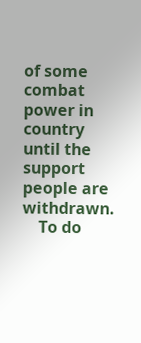of some combat power in country until the support people are withdrawn.
    To do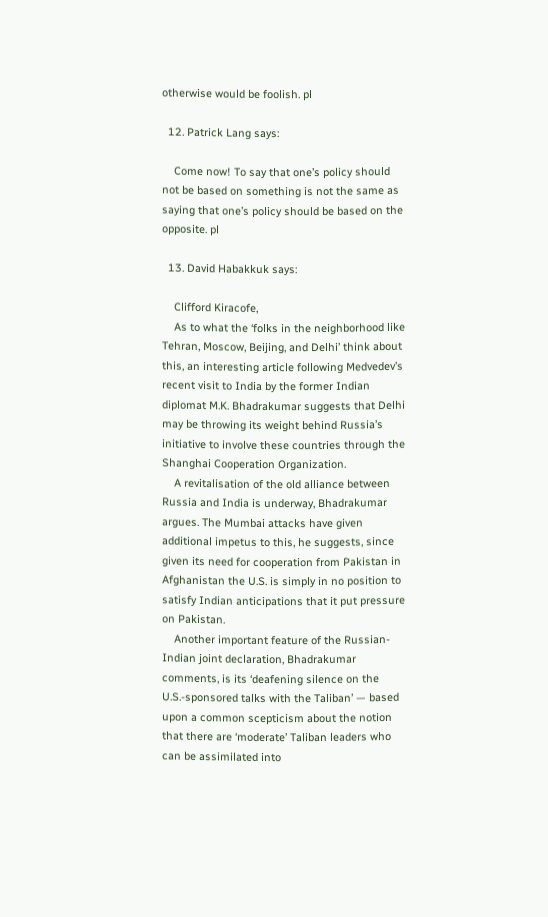otherwise would be foolish. pl

  12. Patrick Lang says:

    Come now! To say that one’s policy should not be based on something is not the same as saying that one’s policy should be based on the opposite. pl

  13. David Habakkuk says:

    Clifford Kiracofe,
    As to what the ‘folks in the neighborhood like Tehran, Moscow, Beijing, and Delhi’ think about this, an interesting article following Medvedev’s recent visit to India by the former Indian diplomat M.K. Bhadrakumar suggests that Delhi may be throwing its weight behind Russia’s initiative to involve these countries through the Shanghai Cooperation Organization.
    A revitalisation of the old alliance between Russia and India is underway, Bhadrakumar argues. The Mumbai attacks have given additional impetus to this, he suggests, since given its need for cooperation from Pakistan in Afghanistan the U.S. is simply in no position to satisfy Indian anticipations that it put pressure on Pakistan.
    Another important feature of the Russian-Indian joint declaration, Bhadrakumar comments, is its ‘deafening silence on the U.S.-sponsored talks with the Taliban’ — based upon a common scepticism about the notion that there are ‘moderate’ Taliban leaders who can be assimilated into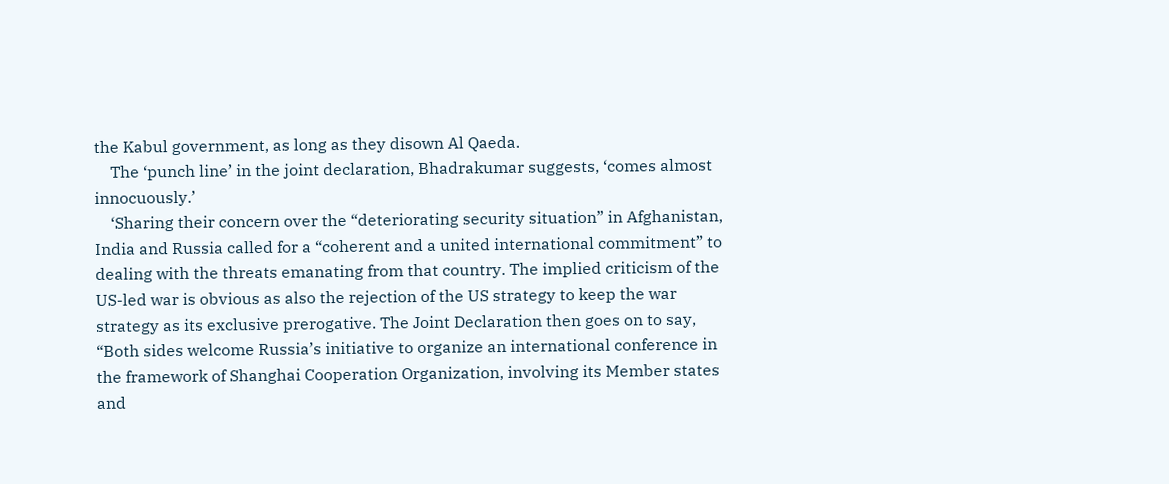the Kabul government, as long as they disown Al Qaeda.
    The ‘punch line’ in the joint declaration, Bhadrakumar suggests, ‘comes almost innocuously.’
    ‘Sharing their concern over the “deteriorating security situation” in Afghanistan, India and Russia called for a “coherent and a united international commitment” to dealing with the threats emanating from that country. The implied criticism of the US-led war is obvious as also the rejection of the US strategy to keep the war strategy as its exclusive prerogative. The Joint Declaration then goes on to say, “Both sides welcome Russia’s initiative to organize an international conference in the framework of Shanghai Cooperation Organization, involving its Member states and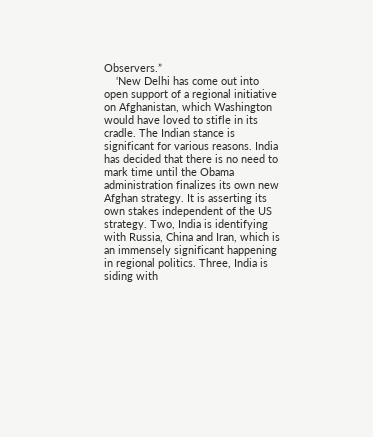Observers.”
    ‘New Delhi has come out into open support of a regional initiative on Afghanistan, which Washington would have loved to stifle in its cradle. The Indian stance is significant for various reasons. India has decided that there is no need to mark time until the Obama administration finalizes its own new Afghan strategy. It is asserting its own stakes independent of the US strategy. Two, India is identifying with Russia, China and Iran, which is an immensely significant happening in regional politics. Three, India is siding with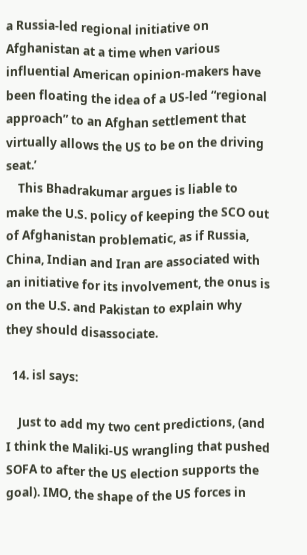a Russia-led regional initiative on Afghanistan at a time when various influential American opinion-makers have been floating the idea of a US-led “regional approach” to an Afghan settlement that virtually allows the US to be on the driving seat.’
    This Bhadrakumar argues is liable to make the U.S. policy of keeping the SCO out of Afghanistan problematic, as if Russia, China, Indian and Iran are associated with an initiative for its involvement, the onus is on the U.S. and Pakistan to explain why they should disassociate.

  14. isl says:

    Just to add my two cent predictions, (and I think the Maliki-US wrangling that pushed SOFA to after the US election supports the goal). IMO, the shape of the US forces in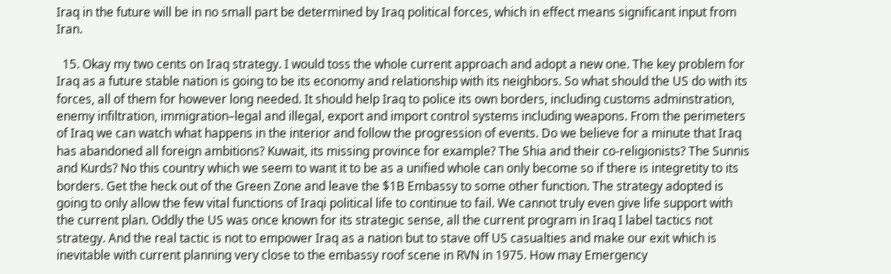Iraq in the future will be in no small part be determined by Iraq political forces, which in effect means significant input from Iran.

  15. Okay my two cents on Iraq strategy. I would toss the whole current approach and adopt a new one. The key problem for Iraq as a future stable nation is going to be its economy and relationship with its neighbors. So what should the US do with its forces, all of them for however long needed. It should help Iraq to police its own borders, including customs adminstration, enemy infiltration, immigration–legal and illegal, export and import control systems including weapons. From the perimeters of Iraq we can watch what happens in the interior and follow the progression of events. Do we believe for a minute that Iraq has abandoned all foreign ambitions? Kuwait, its missing province for example? The Shia and their co-religionists? The Sunnis and Kurds? No this country which we seem to want it to be as a unified whole can only become so if there is integretity to its borders. Get the heck out of the Green Zone and leave the $1B Embassy to some other function. The strategy adopted is going to only allow the few vital functions of Iraqi political life to continue to fail. We cannot truly even give life support with the current plan. Oddly the US was once known for its strategic sense, all the current program in Iraq I label tactics not strategy. And the real tactic is not to empower Iraq as a nation but to stave off US casualties and make our exit which is inevitable with current planning very close to the embassy roof scene in RVN in 1975. How may Emergency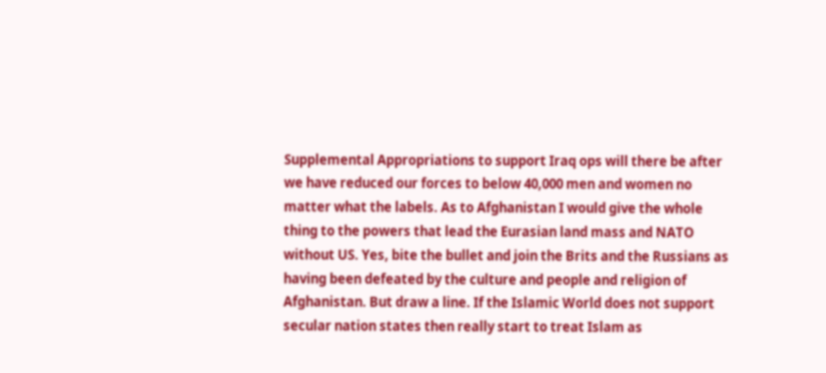Supplemental Appropriations to support Iraq ops will there be after we have reduced our forces to below 40,000 men and women no matter what the labels. As to Afghanistan I would give the whole thing to the powers that lead the Eurasian land mass and NATO without US. Yes, bite the bullet and join the Brits and the Russians as having been defeated by the culture and people and religion of Afghanistan. But draw a line. If the Islamic World does not support secular nation states then really start to treat Islam as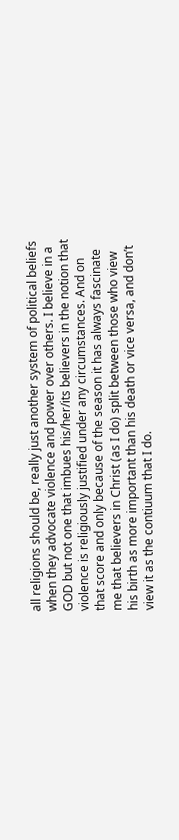all religions should be, really just another system of political beliefs when they advocate violence and power over others. I believe in a GOD but not one that imbues his/her/its believers in the notion that violence is religiously justified under any circumstances. And on that score and only because of the season it has always fascinate me that believers in Christ (as I do) split between those who view his birth as more important than his death or vice versa, and don’t view it as the contiuum that I do.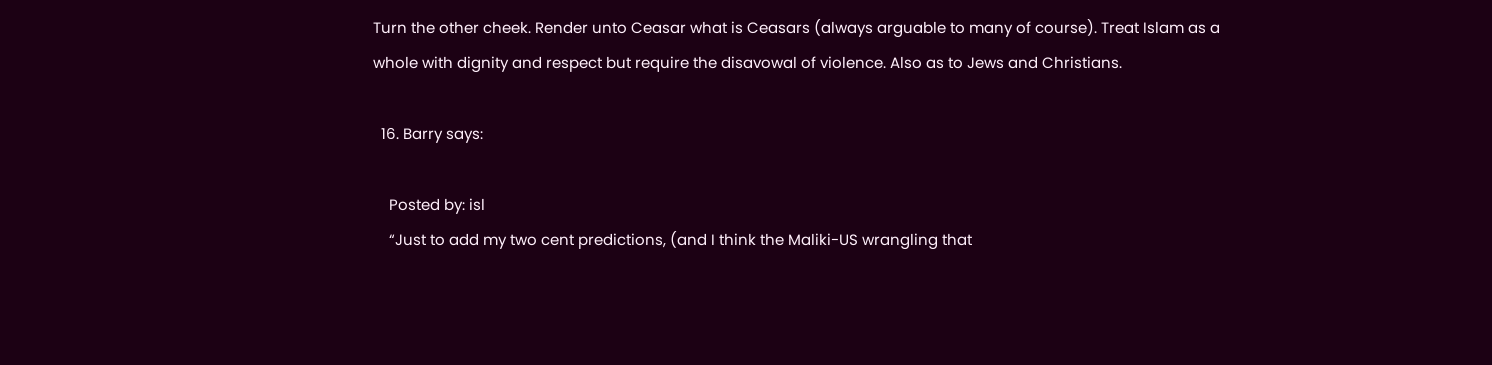Turn the other cheek. Render unto Ceasar what is Ceasars (always arguable to many of course). Treat Islam as a whole with dignity and respect but require the disavowal of violence. Also as to Jews and Christians.

  16. Barry says:

    Posted by: isl
    “Just to add my two cent predictions, (and I think the Maliki-US wrangling that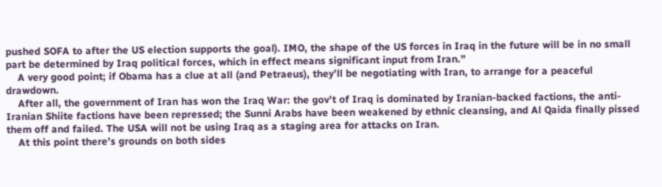pushed SOFA to after the US election supports the goal). IMO, the shape of the US forces in Iraq in the future will be in no small part be determined by Iraq political forces, which in effect means significant input from Iran.”
    A very good point; if Obama has a clue at all (and Petraeus), they’ll be negotiating with Iran, to arrange for a peaceful drawdown.
    After all, the government of Iran has won the Iraq War: the gov’t of Iraq is dominated by Iranian-backed factions, the anti-Iranian Shiite factions have been repressed; the Sunni Arabs have been weakened by ethnic cleansing, and Al Qaida finally pissed them off and failed. The USA will not be using Iraq as a staging area for attacks on Iran.
    At this point there’s grounds on both sides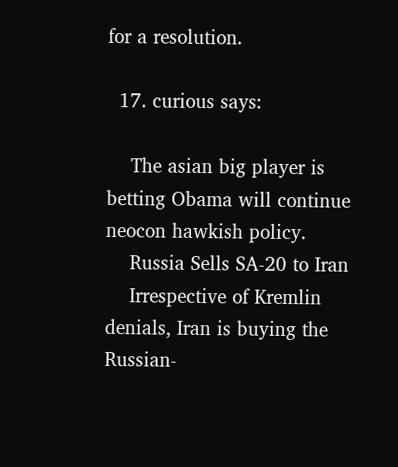for a resolution.

  17. curious says:

    The asian big player is betting Obama will continue neocon hawkish policy.
    Russia Sells SA-20 to Iran
    Irrespective of Kremlin denials, Iran is buying the Russian-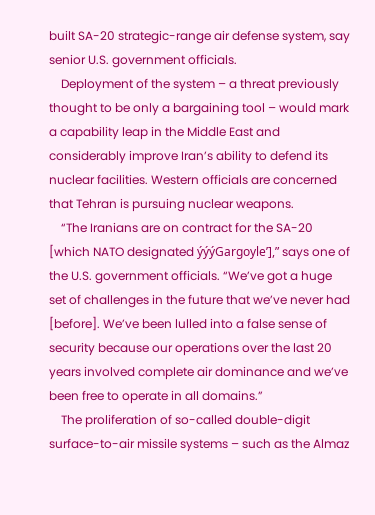built SA-20 strategic-range air defense system, say senior U.S. government officials.
    Deployment of the system – a threat previously thought to be only a bargaining tool – would mark a capability leap in the Middle East and considerably improve Iran’s ability to defend its nuclear facilities. Western officials are concerned that Tehran is pursuing nuclear weapons.
    “The Iranians are on contract for the SA-20 [which NATO designated ýýýGargoyle’],” says one of the U.S. government officials. “We’ve got a huge set of challenges in the future that we’ve never had [before]. We’ve been lulled into a false sense of security because our operations over the last 20 years involved complete air dominance and we’ve been free to operate in all domains.”
    The proliferation of so-called double-digit surface-to-air missile systems – such as the Almaz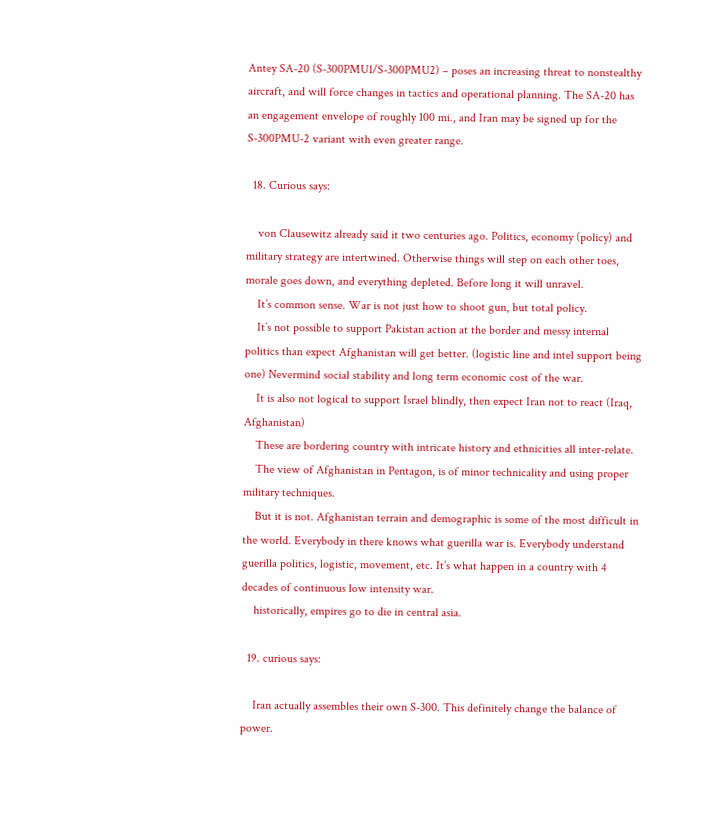Antey SA-20 (S-300PMU1/S-300PMU2) – poses an increasing threat to nonstealthy aircraft, and will force changes in tactics and operational planning. The SA-20 has an engagement envelope of roughly 100 mi., and Iran may be signed up for the S-300PMU-2 variant with even greater range.

  18. Curious says:

    von Clausewitz already said it two centuries ago. Politics, economy (policy) and military strategy are intertwined. Otherwise things will step on each other toes, morale goes down, and everything depleted. Before long it will unravel.
    It’s common sense. War is not just how to shoot gun, but total policy.
    It’s not possible to support Pakistan action at the border and messy internal politics than expect Afghanistan will get better. (logistic line and intel support being one) Nevermind social stability and long term economic cost of the war.
    It is also not logical to support Israel blindly, then expect Iran not to react (Iraq, Afghanistan)
    These are bordering country with intricate history and ethnicities all inter-relate.
    The view of Afghanistan in Pentagon, is of minor technicality and using proper military techniques.
    But it is not. Afghanistan terrain and demographic is some of the most difficult in the world. Everybody in there knows what guerilla war is. Everybody understand guerilla politics, logistic, movement, etc. It’s what happen in a country with 4 decades of continuous low intensity war.
    historically, empires go to die in central asia.

  19. curious says:

    Iran actually assembles their own S-300. This definitely change the balance of power.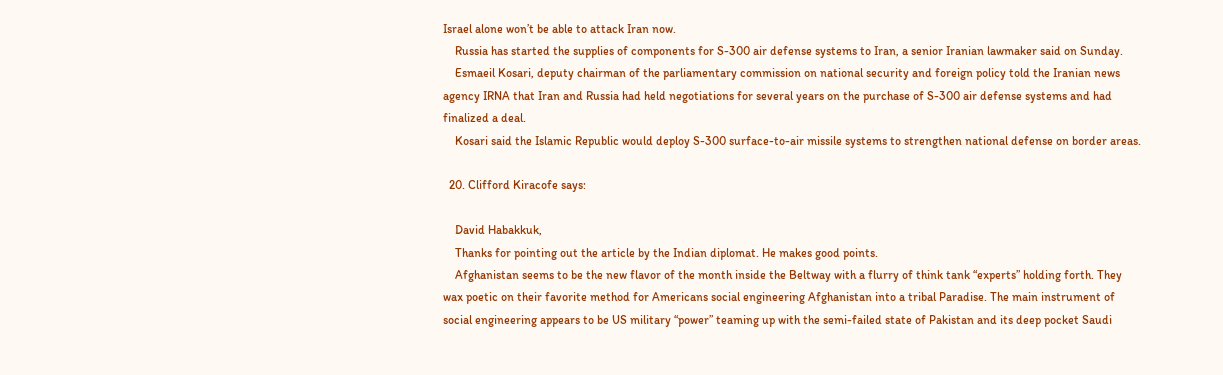Israel alone won’t be able to attack Iran now.
    Russia has started the supplies of components for S-300 air defense systems to Iran, a senior Iranian lawmaker said on Sunday.
    Esmaeil Kosari, deputy chairman of the parliamentary commission on national security and foreign policy told the Iranian news agency IRNA that Iran and Russia had held negotiations for several years on the purchase of S-300 air defense systems and had finalized a deal.
    Kosari said the Islamic Republic would deploy S-300 surface-to-air missile systems to strengthen national defense on border areas.

  20. Clifford Kiracofe says:

    David Habakkuk,
    Thanks for pointing out the article by the Indian diplomat. He makes good points.
    Afghanistan seems to be the new flavor of the month inside the Beltway with a flurry of think tank “experts” holding forth. They wax poetic on their favorite method for Americans social engineering Afghanistan into a tribal Paradise. The main instrument of social engineering appears to be US military “power” teaming up with the semi-failed state of Pakistan and its deep pocket Saudi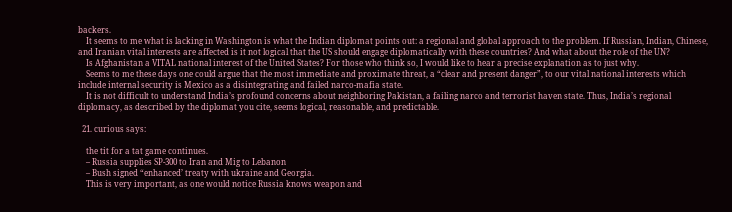backers.
    It seems to me what is lacking in Washington is what the Indian diplomat points out: a regional and global approach to the problem. If Russian, Indian, Chinese, and Iranian vital interests are affected is it not logical that the US should engage diplomatically with these countries? And what about the role of the UN?
    Is Afghanistan a VITAL national interest of the United States? For those who think so, I would like to hear a precise explanation as to just why.
    Seems to me these days one could argue that the most immediate and proximate threat, a “clear and present danger”, to our vital national interests which include internal security is Mexico as a disintegrating and failed narco-mafia state.
    It is not difficult to understand India’s profound concerns about neighboring Pakistan, a failing narco and terrorist haven state. Thus, India’s regional diplomacy, as described by the diplomat you cite, seems logical, reasonable, and predictable.

  21. curious says:

    the tit for a tat game continues.
    – Russia supplies SP-300 to Iran and Mig to Lebanon
    – Bush signed “enhanced’ treaty with ukraine and Georgia.
    This is very important, as one would notice Russia knows weapon and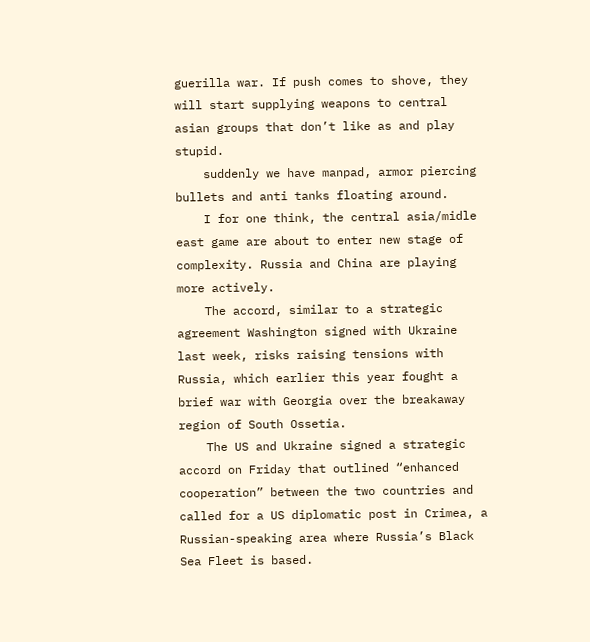guerilla war. If push comes to shove, they will start supplying weapons to central asian groups that don’t like as and play stupid.
    suddenly we have manpad, armor piercing bullets and anti tanks floating around.
    I for one think, the central asia/midle east game are about to enter new stage of complexity. Russia and China are playing more actively.
    The accord, similar to a strategic agreement Washington signed with Ukraine last week, risks raising tensions with Russia, which earlier this year fought a brief war with Georgia over the breakaway region of South Ossetia.
    The US and Ukraine signed a strategic accord on Friday that outlined “enhanced cooperation” between the two countries and called for a US diplomatic post in Crimea, a Russian-speaking area where Russia’s Black Sea Fleet is based.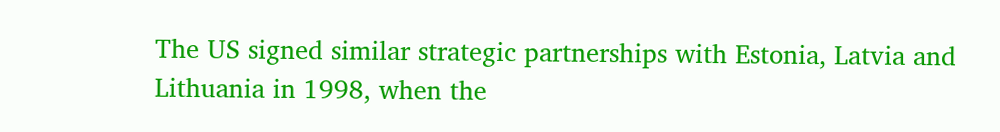The US signed similar strategic partnerships with Estonia, Latvia and Lithuania in 1998, when the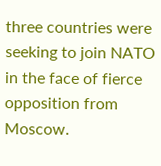three countries were seeking to join NATO in the face of fierce opposition from Moscow.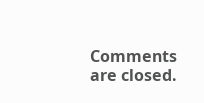Comments are closed.